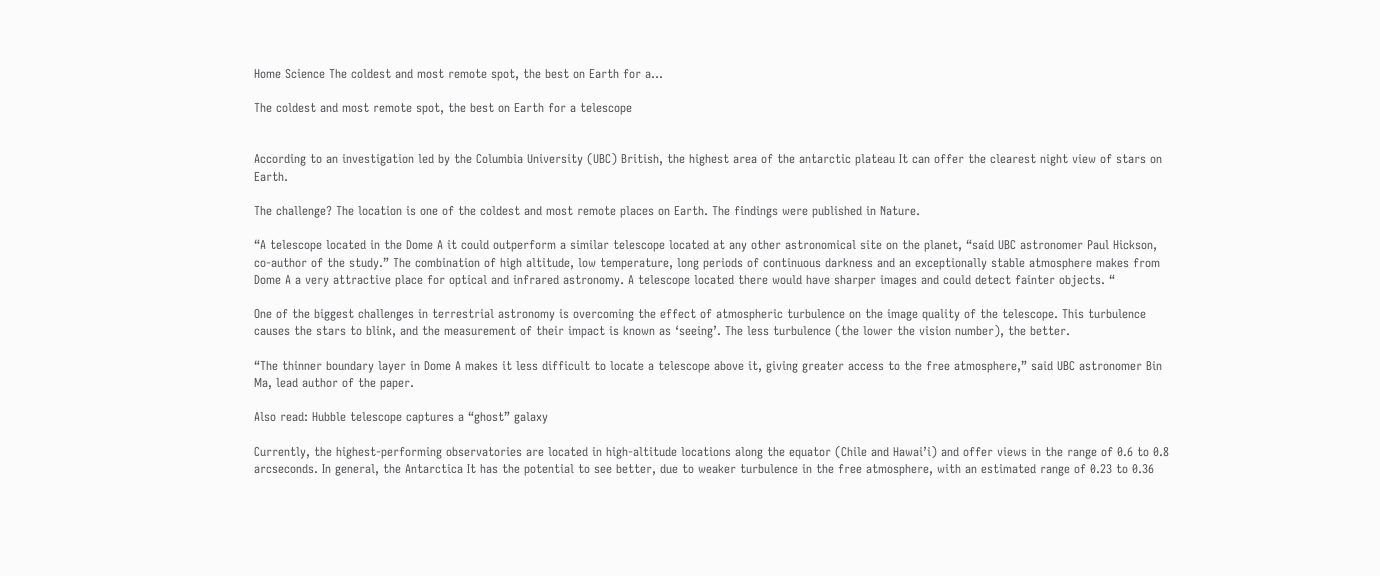Home Science The coldest and most remote spot, the best on Earth for a...

The coldest and most remote spot, the best on Earth for a telescope


According to an investigation led by the Columbia University (UBC) British, the highest area of the antarctic plateau It can offer the clearest night view of stars on Earth.

The challenge? The location is one of the coldest and most remote places on Earth. The findings were published in Nature.

“A telescope located in the Dome A it could outperform a similar telescope located at any other astronomical site on the planet, “said UBC astronomer Paul Hickson, co-author of the study.” The combination of high altitude, low temperature, long periods of continuous darkness and an exceptionally stable atmosphere makes from Dome A a very attractive place for optical and infrared astronomy. A telescope located there would have sharper images and could detect fainter objects. “

One of the biggest challenges in terrestrial astronomy is overcoming the effect of atmospheric turbulence on the image quality of the telescope. This turbulence causes the stars to blink, and the measurement of their impact is known as ‘seeing’. The less turbulence (the lower the vision number), the better.

“The thinner boundary layer in Dome A makes it less difficult to locate a telescope above it, giving greater access to the free atmosphere,” said UBC astronomer Bin Ma, lead author of the paper.

Also read: Hubble telescope captures a “ghost” galaxy

Currently, the highest-performing observatories are located in high-altitude locations along the equator (Chile and Hawai’i) and offer views in the range of 0.6 to 0.8 arcseconds. In general, the Antarctica It has the potential to see better, due to weaker turbulence in the free atmosphere, with an estimated range of 0.23 to 0.36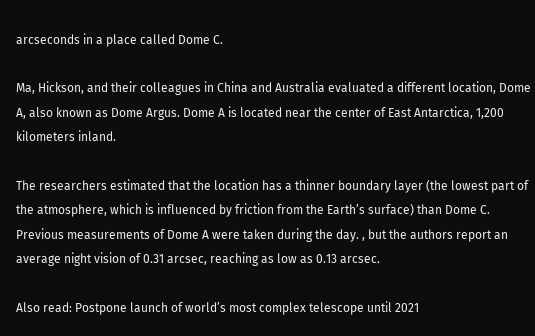arcseconds in a place called Dome C.

Ma, Hickson, and their colleagues in China and Australia evaluated a different location, Dome A, also known as Dome Argus. Dome A is located near the center of East Antarctica, 1,200 kilometers inland.

The researchers estimated that the location has a thinner boundary layer (the lowest part of the atmosphere, which is influenced by friction from the Earth’s surface) than Dome C. Previous measurements of Dome A were taken during the day. , but the authors report an average night vision of 0.31 arcsec, reaching as low as 0.13 arcsec.

Also read: Postpone launch of world’s most complex telescope until 2021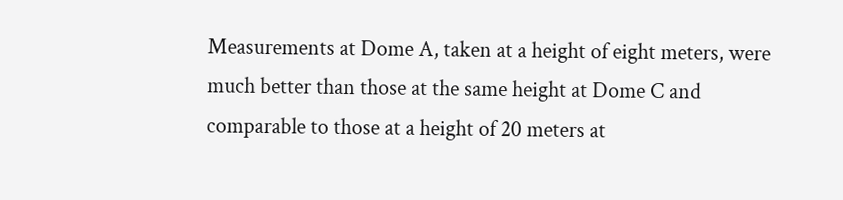Measurements at Dome A, taken at a height of eight meters, were much better than those at the same height at Dome C and comparable to those at a height of 20 meters at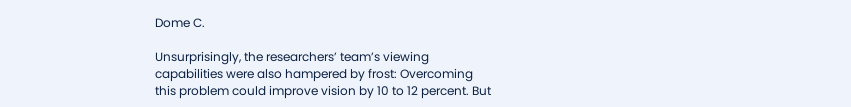Dome C.

Unsurprisingly, the researchers’ team’s viewing capabilities were also hampered by frost: Overcoming this problem could improve vision by 10 to 12 percent. But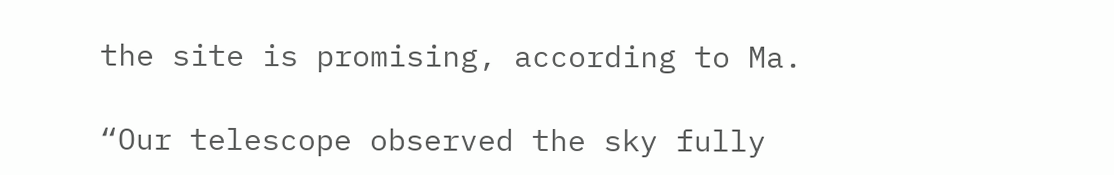the site is promising, according to Ma.

“Our telescope observed the sky fully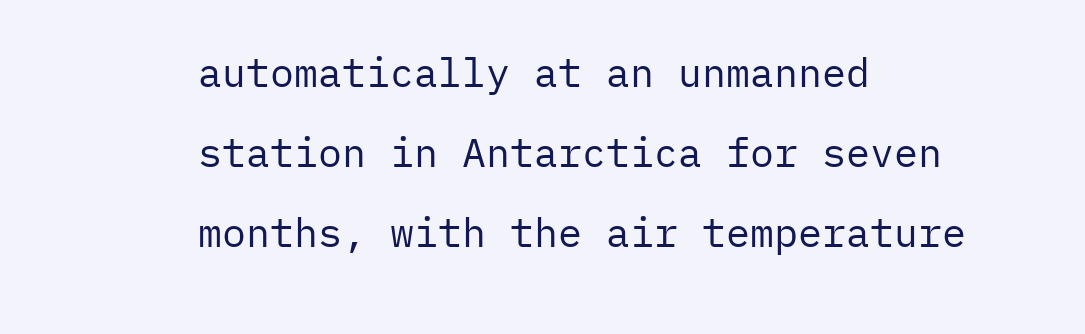automatically at an unmanned station in Antarctica for seven months, with the air temperature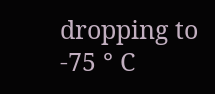dropping to -75 ° C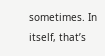sometimes. In itself, that’s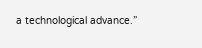a technological advance.”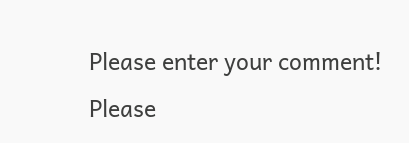Please enter your comment!
Please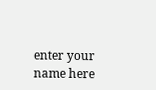enter your name here